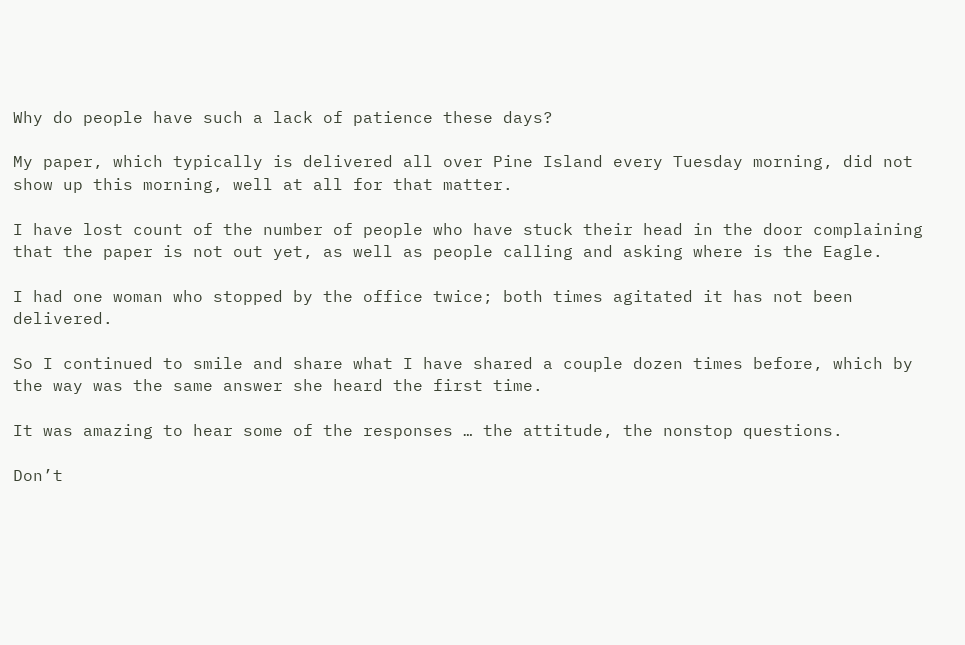Why do people have such a lack of patience these days?

My paper, which typically is delivered all over Pine Island every Tuesday morning, did not show up this morning, well at all for that matter.

I have lost count of the number of people who have stuck their head in the door complaining that the paper is not out yet, as well as people calling and asking where is the Eagle.

I had one woman who stopped by the office twice; both times agitated it has not been delivered.

So I continued to smile and share what I have shared a couple dozen times before, which by the way was the same answer she heard the first time.

It was amazing to hear some of the responses … the attitude, the nonstop questions.

Don’t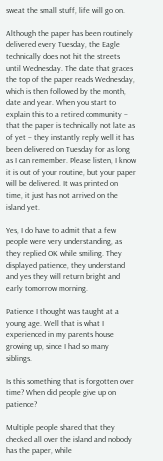sweat the small stuff, life will go on.

Although the paper has been routinely delivered every Tuesday, the Eagle technically does not hit the streets until Wednesday. The date that graces the top of the paper reads Wednesday, which is then followed by the month, date and year. When you start to explain this to a retired community – that the paper is technically not late as of yet – they instantly reply well it has been delivered on Tuesday for as long as I can remember. Please listen, I know it is out of your routine, but your paper will be delivered. It was printed on time, it just has not arrived on the island yet.

Yes, I do have to admit that a few people were very understanding, as they replied OK while smiling. They displayed patience, they understand and yes they will return bright and early tomorrow morning.

Patience I thought was taught at a young age. Well that is what I experienced in my parents house growing up, since I had so many siblings.

Is this something that is forgotten over time? When did people give up on patience?

Multiple people shared that they checked all over the island and nobody has the paper, while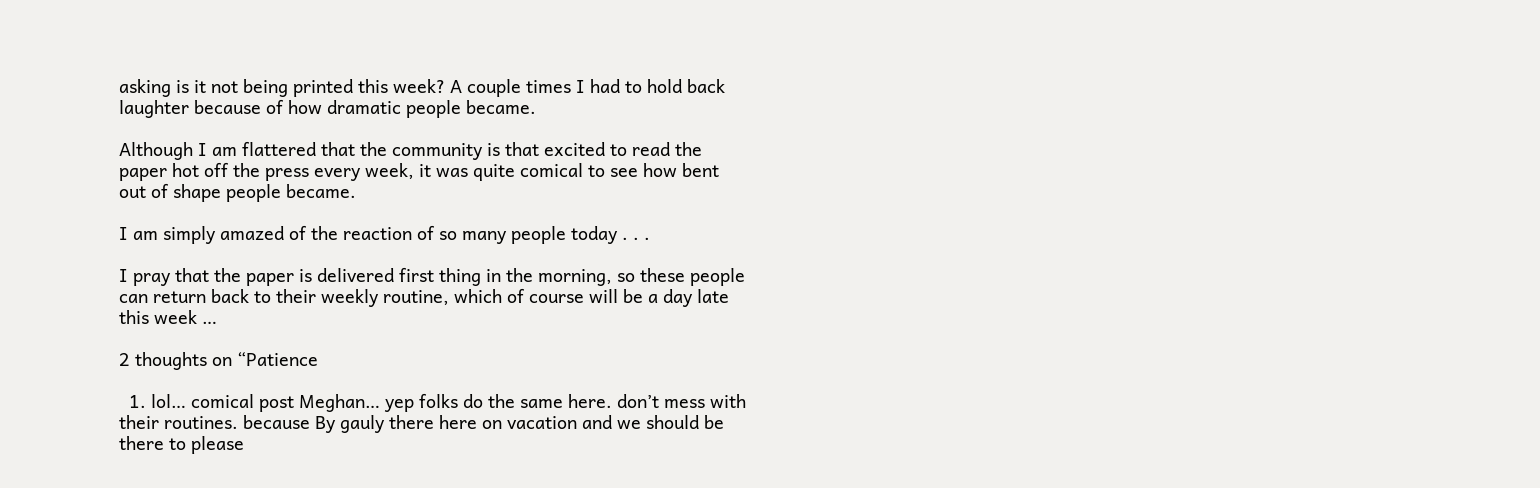asking is it not being printed this week? A couple times I had to hold back laughter because of how dramatic people became.

Although I am flattered that the community is that excited to read the paper hot off the press every week, it was quite comical to see how bent out of shape people became.

I am simply amazed of the reaction of so many people today . . .

I pray that the paper is delivered first thing in the morning, so these people can return back to their weekly routine, which of course will be a day late this week …

2 thoughts on “Patience

  1. lol… comical post Meghan… yep folks do the same here. don’t mess with their routines. because By gauly there here on vacation and we should be there to please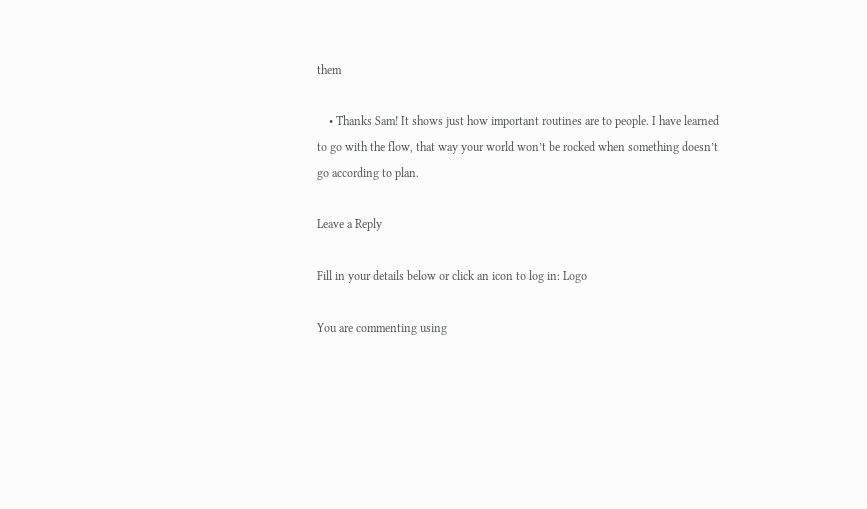them

    • Thanks Sam! It shows just how important routines are to people. I have learned to go with the flow, that way your world won’t be rocked when something doesn’t go according to plan.

Leave a Reply

Fill in your details below or click an icon to log in: Logo

You are commenting using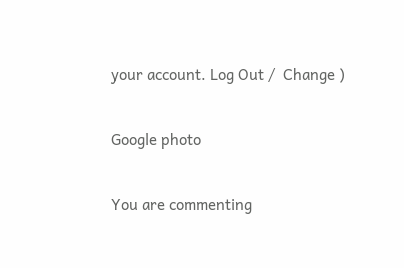your account. Log Out /  Change )

Google photo

You are commenting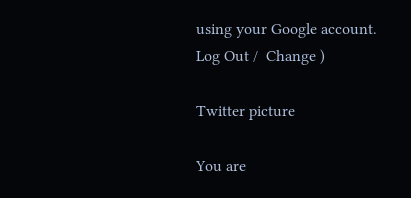using your Google account. Log Out /  Change )

Twitter picture

You are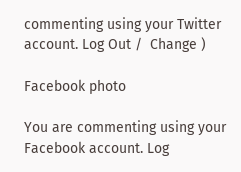commenting using your Twitter account. Log Out /  Change )

Facebook photo

You are commenting using your Facebook account. Log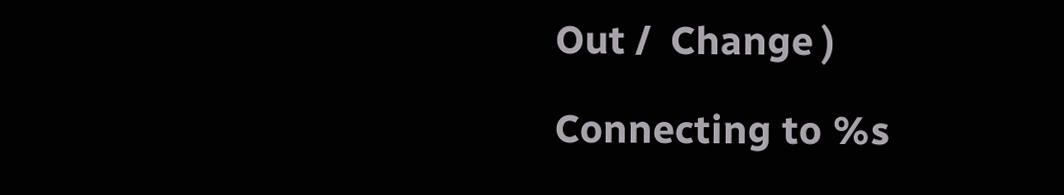Out /  Change )

Connecting to %s